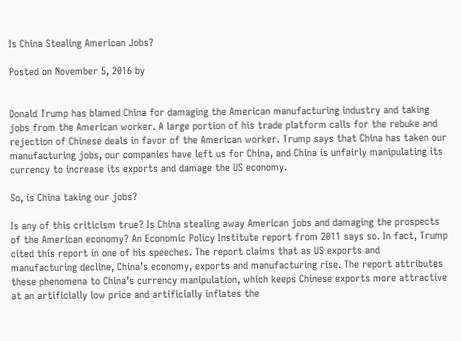Is China Stealing American Jobs?

Posted on November 5, 2016 by


Donald Trump has blamed China for damaging the American manufacturing industry and taking jobs from the American worker. A large portion of his trade platform calls for the rebuke and rejection of Chinese deals in favor of the American worker. Trump says that China has taken our manufacturing jobs, our companies have left us for China, and China is unfairly manipulating its currency to increase its exports and damage the US economy.

So, is China taking our jobs?

Is any of this criticism true? Is China stealing away American jobs and damaging the prospects of the American economy? An Economic Policy Institute report from 2011 says so. In fact, Trump cited this report in one of his speeches. The report claims that as US exports and manufacturing decline, China’s economy, exports and manufacturing rise. The report attributes these phenomena to China’s currency manipulation, which keeps Chinese exports more attractive at an artificially low price and artificially inflates the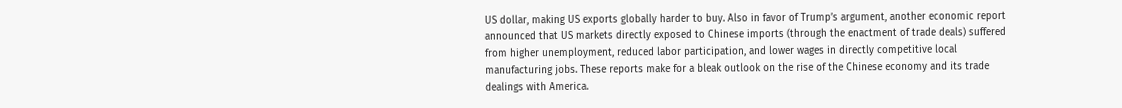US dollar, making US exports globally harder to buy. Also in favor of Trump’s argument, another economic report announced that US markets directly exposed to Chinese imports (through the enactment of trade deals) suffered from higher unemployment, reduced labor participation, and lower wages in directly competitive local manufacturing jobs. These reports make for a bleak outlook on the rise of the Chinese economy and its trade dealings with America.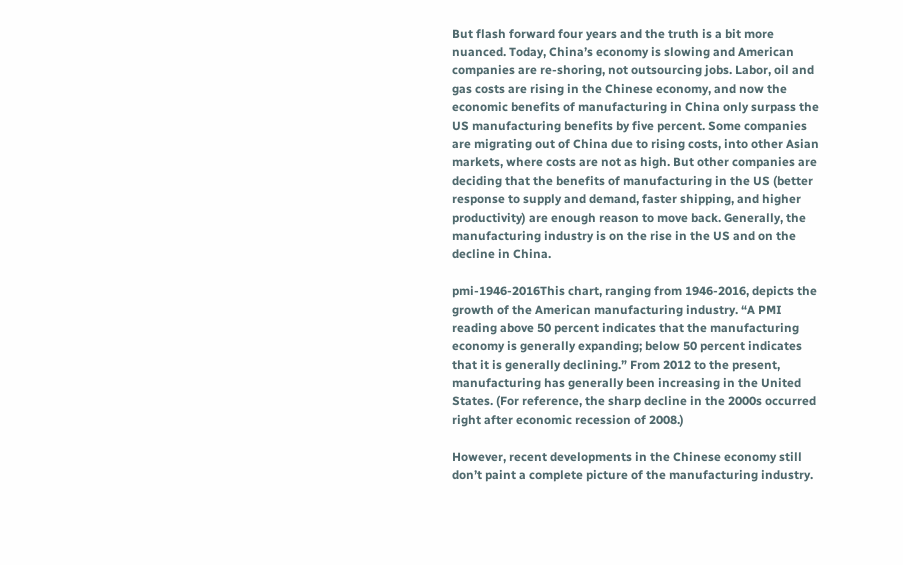But flash forward four years and the truth is a bit more nuanced. Today, China’s economy is slowing and American companies are re-shoring, not outsourcing jobs. Labor, oil and gas costs are rising in the Chinese economy, and now the economic benefits of manufacturing in China only surpass the US manufacturing benefits by five percent. Some companies are migrating out of China due to rising costs, into other Asian markets, where costs are not as high. But other companies are deciding that the benefits of manufacturing in the US (better response to supply and demand, faster shipping, and higher productivity) are enough reason to move back. Generally, the manufacturing industry is on the rise in the US and on the decline in China.

pmi-1946-2016This chart, ranging from 1946-2016, depicts the growth of the American manufacturing industry. “A PMI reading above 50 percent indicates that the manufacturing economy is generally expanding; below 50 percent indicates that it is generally declining.” From 2012 to the present, manufacturing has generally been increasing in the United States. (For reference, the sharp decline in the 2000s occurred right after economic recession of 2008.)

However, recent developments in the Chinese economy still don’t paint a complete picture of the manufacturing industry.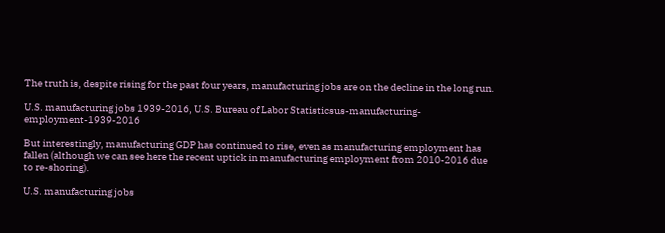The truth is, despite rising for the past four years, manufacturing jobs are on the decline in the long run.

U.S. manufacturing jobs 1939-2016, U.S. Bureau of Labor Statisticsus-manufacturing-employment-1939-2016

But interestingly, manufacturing GDP has continued to rise, even as manufacturing employment has fallen (although we can see here the recent uptick in manufacturing employment from 2010-2016 due to re-shoring).

U.S. manufacturing jobs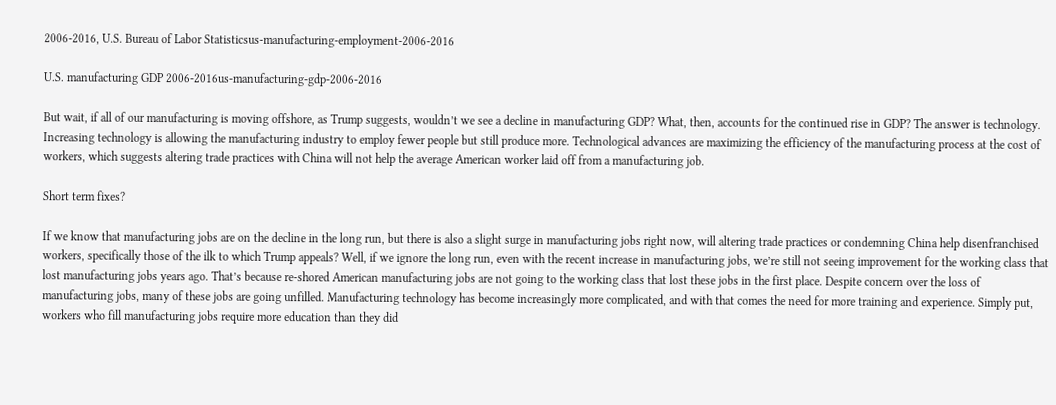2006-2016, U.S. Bureau of Labor Statisticsus-manufacturing-employment-2006-2016

U.S. manufacturing GDP 2006-2016us-manufacturing-gdp-2006-2016

But wait, if all of our manufacturing is moving offshore, as Trump suggests, wouldn’t we see a decline in manufacturing GDP? What, then, accounts for the continued rise in GDP? The answer is technology. Increasing technology is allowing the manufacturing industry to employ fewer people but still produce more. Technological advances are maximizing the efficiency of the manufacturing process at the cost of workers, which suggests altering trade practices with China will not help the average American worker laid off from a manufacturing job.

Short term fixes?

If we know that manufacturing jobs are on the decline in the long run, but there is also a slight surge in manufacturing jobs right now, will altering trade practices or condemning China help disenfranchised workers, specifically those of the ilk to which Trump appeals? Well, if we ignore the long run, even with the recent increase in manufacturing jobs, we’re still not seeing improvement for the working class that lost manufacturing jobs years ago. That’s because re-shored American manufacturing jobs are not going to the working class that lost these jobs in the first place. Despite concern over the loss of manufacturing jobs, many of these jobs are going unfilled. Manufacturing technology has become increasingly more complicated, and with that comes the need for more training and experience. Simply put, workers who fill manufacturing jobs require more education than they did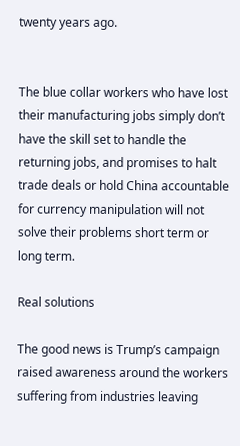twenty years ago.


The blue collar workers who have lost their manufacturing jobs simply don’t have the skill set to handle the returning jobs, and promises to halt trade deals or hold China accountable for currency manipulation will not solve their problems short term or long term.

Real solutions

The good news is Trump’s campaign raised awareness around the workers suffering from industries leaving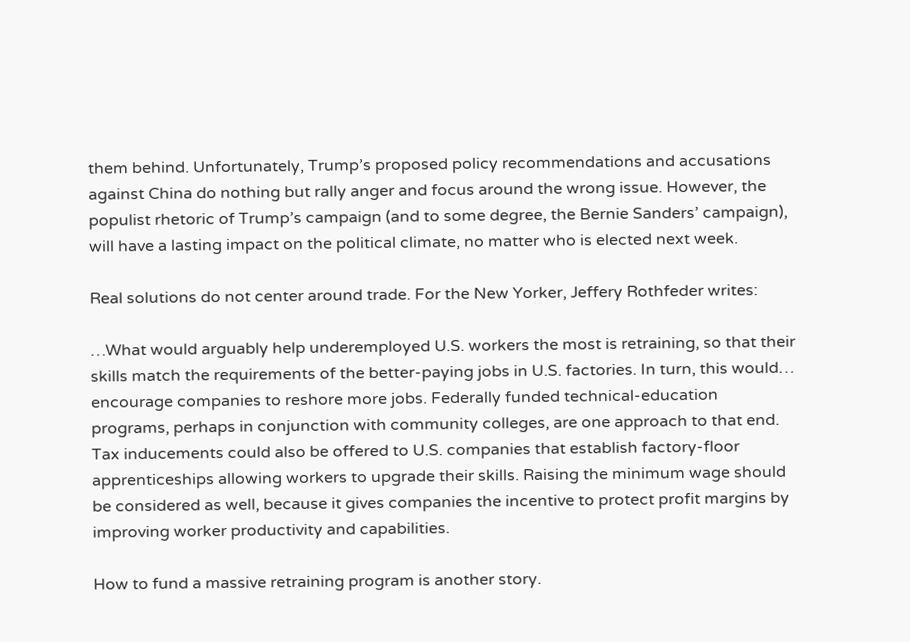them behind. Unfortunately, Trump’s proposed policy recommendations and accusations against China do nothing but rally anger and focus around the wrong issue. However, the populist rhetoric of Trump’s campaign (and to some degree, the Bernie Sanders’ campaign), will have a lasting impact on the political climate, no matter who is elected next week.

Real solutions do not center around trade. For the New Yorker, Jeffery Rothfeder writes:

…What would arguably help underemployed U.S. workers the most is retraining, so that their skills match the requirements of the better-paying jobs in U.S. factories. In turn, this would… encourage companies to reshore more jobs. Federally funded technical-education programs, perhaps in conjunction with community colleges, are one approach to that end. Tax inducements could also be offered to U.S. companies that establish factory-floor apprenticeships allowing workers to upgrade their skills. Raising the minimum wage should be considered as well, because it gives companies the incentive to protect profit margins by improving worker productivity and capabilities.

How to fund a massive retraining program is another story.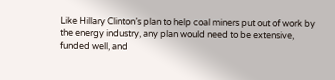Like Hillary Clinton’s plan to help coal miners put out of work by the energy industry, any plan would need to be extensive, funded well, and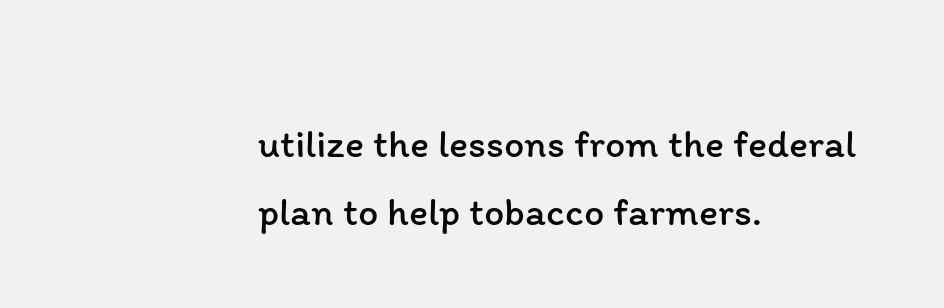utilize the lessons from the federal plan to help tobacco farmers.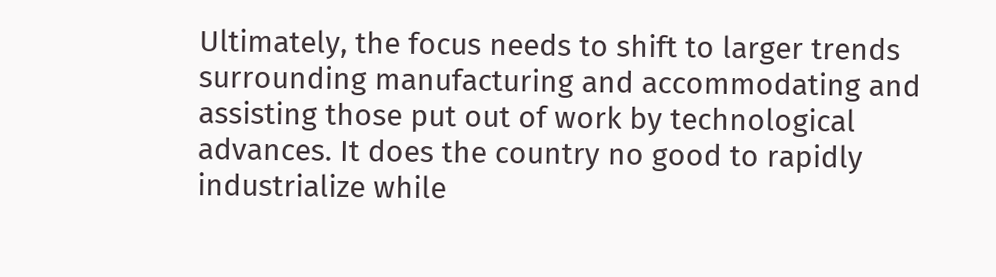Ultimately, the focus needs to shift to larger trends surrounding manufacturing and accommodating and assisting those put out of work by technological advances. It does the country no good to rapidly industrialize while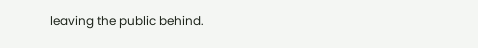leaving the public behind.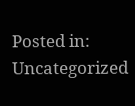Posted in: Uncategorized